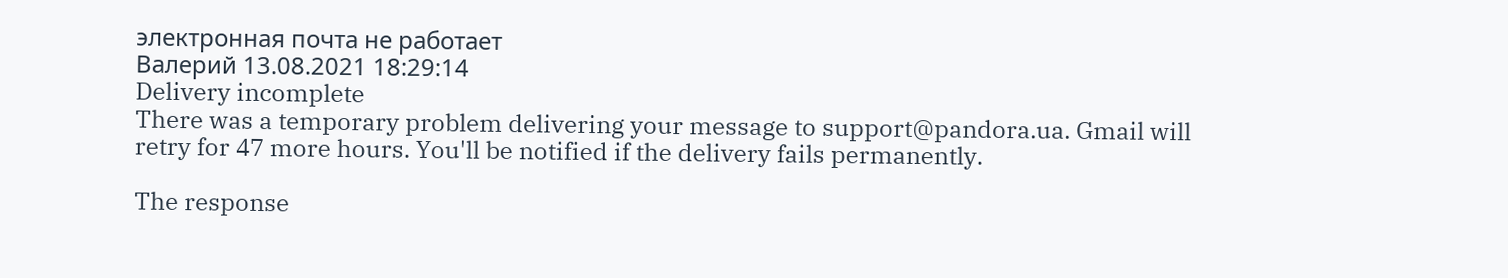электронная почта не работает
Валерий 13.08.2021 18:29:14
Delivery incomplete
There was a temporary problem delivering your message to support@pandora.ua. Gmail will retry for 47 more hours. You'll be notified if the delivery fails permanently.

The response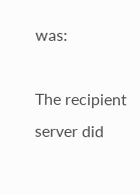was:

The recipient server did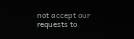not accept our requests to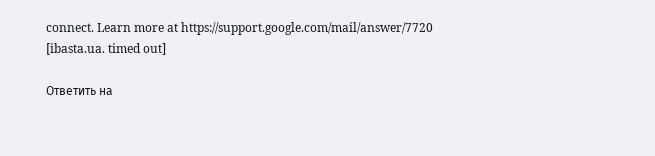connect. Learn more at https://support.google.com/mail/answer/7720 [ibasta.ua. timed out]

Ответить на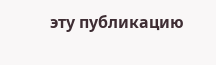эту публикацию